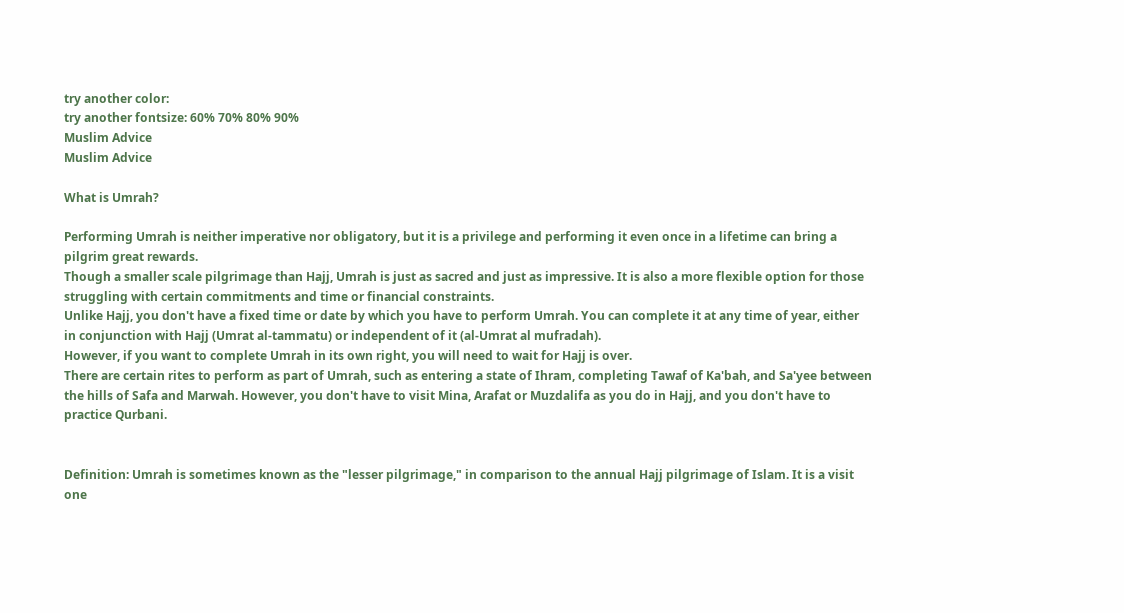try another color:
try another fontsize: 60% 70% 80% 90%
Muslim Advice
Muslim Advice

What is Umrah?

Performing Umrah is neither imperative nor obligatory, but it is a privilege and performing it even once in a lifetime can bring a pilgrim great rewards.
Though a smaller scale pilgrimage than Hajj, Umrah is just as sacred and just as impressive. It is also a more flexible option for those struggling with certain commitments and time or financial constraints.
Unlike Hajj, you don't have a fixed time or date by which you have to perform Umrah. You can complete it at any time of year, either in conjunction with Hajj (Umrat al-tammatu) or independent of it (al-Umrat al mufradah).
However, if you want to complete Umrah in its own right, you will need to wait for Hajj is over.
There are certain rites to perform as part of Umrah, such as entering a state of Ihram, completing Tawaf of Ka'bah, and Sa'yee between the hills of Safa and Marwah. However, you don't have to visit Mina, Arafat or Muzdalifa as you do in Hajj, and you don't have to practice Qurbani.


Definition: Umrah is sometimes known as the "lesser pilgrimage," in comparison to the annual Hajj pilgrimage of Islam. It is a visit one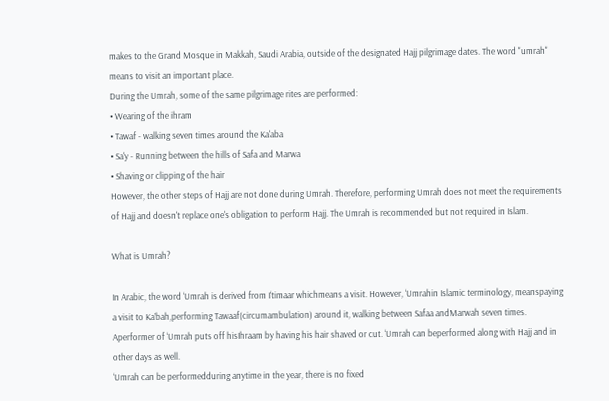makes to the Grand Mosque in Makkah, Saudi Arabia, outside of the designated Hajj pilgrimage dates. The word "umrah" means to visit an important place.
During the Umrah, some of the same pilgrimage rites are performed:
• Wearing of the ihram
• Tawaf - walking seven times around the Ka'aba
• Sa'y - Running between the hills of Safa and Marwa
• Shaving or clipping of the hair
However, the other steps of Hajj are not done during Umrah. Therefore, performing Umrah does not meet the requirements of Hajj and doesn't replace one's obligation to perform Hajj. The Umrah is recommended but not required in Islam.

What is Umrah?

In Arabic, the word ‘Umrah is derived from I‘timaar whichmeans a visit. However, ‘Umrahin Islamic terminology, meanspaying a visit to Ka’bah,performing Tawaaf(circumambulation) around it, walking between Safaa andMarwah seven times. Aperformer of ‘Umrah puts off hisIhraam by having his hair shaved or cut. ‘Umrah can beperformed along with Hajj and in other days as well.
‘Umrah can be performedduring anytime in the year, there is no fixed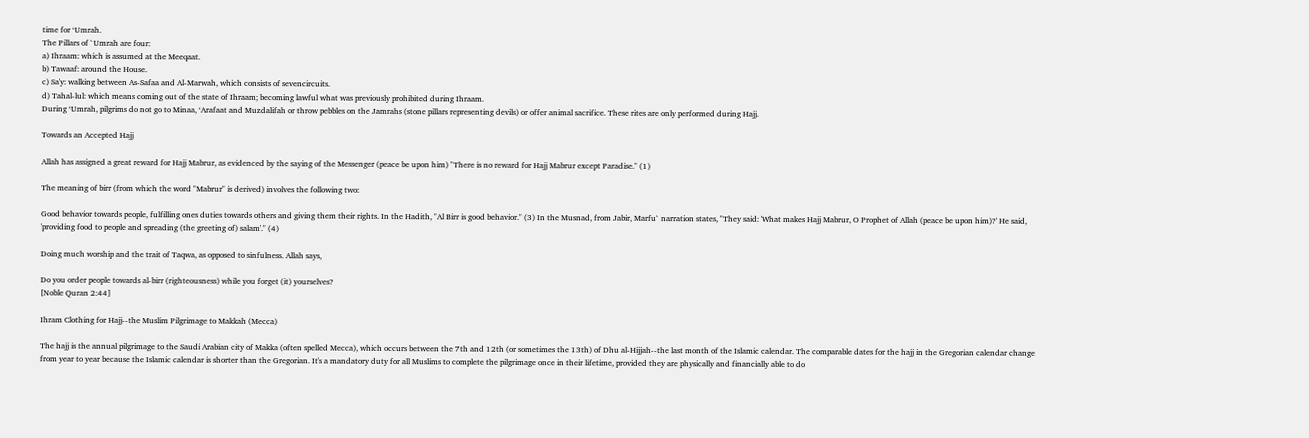time for ‘Umrah.
The Pillars of `Umrah are four:
a) Ihraam: which is assumed at the Meeqaat.
b) Tawaaf: around the House.
c) Sa'y: walking between As-Safaa and Al-Marwah, which consists of sevencircuits.
d) Tahal-lul: which means coming out of the state of Ihraam; becoming lawful what was previously prohibited during Ihraam.
During ‘Umrah, pilgrims do not go to Minaa, ‘Arafaat and Muzdalifah or throw pebbles on the Jamrahs (stone pillars representing devils) or offer animal sacrifice. These rites are only performed during Hajj.

Towards an Accepted Hajj

Allah has assigned a great reward for Hajj Mabrur, as evidenced by the saying of the Messenger (peace be upon him) "There is no reward for Hajj Mabrur except Paradise." (1)

The meaning of birr (from which the word "Mabrur" is derived) involves the following two:

Good behavior towards people, fulfilling ones duties towards others and giving them their rights. In the Hadith, "Al Birr is good behavior." (3) In the Musnad, from Jabir, Marfu` narration states, "They said: 'What makes Hajj Mabrur, O Prophet of Allah (peace be upon him)?' He said, 'providing food to people and spreading (the greeting of) salam'." (4)

Doing much worship and the trait of Taqwa, as opposed to sinfulness. Allah says,

Do you order people towards al-birr (righteousness) while you forget (it) yourselves?
[Noble Quran 2:44]

Ihram Clothing for Hajj--the Muslim Pilgrimage to Makkah (Mecca)

The hajj is the annual pilgrimage to the Saudi Arabian city of Makka (often spelled Mecca), which occurs between the 7th and 12th (or sometimes the 13th) of Dhu al-Hijjah--the last month of the Islamic calendar. The comparable dates for the hajj in the Gregorian calendar change from year to year because the Islamic calendar is shorter than the Gregorian. It's a mandatory duty for all Muslims to complete the pilgrimage once in their lifetime, provided they are physically and financially able to do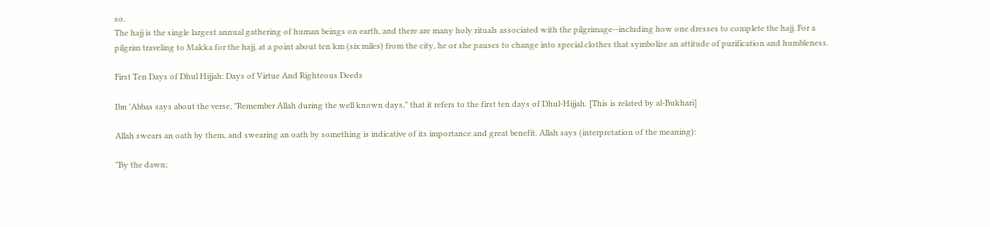so.
The hajj is the single largest annual gathering of human beings on earth, and there are many holy rituals associated with the pilgrimage--including how one dresses to complete the hajj. For a pilgrim traveling to Makka for the hajj, at a point about ten km (six miles) from the city, he or she pauses to change into special clothes that symbolize an attitude of purification and humbleness.

First Ten Days of Dhul Hijjah: Days of Virtue And Righteous Deeds

Ibn 'Abbas says about the verse, "Remember Allah during the well known days," that it refers to the first ten days of Dhul-Hijjah. [This is related by al-Bukhari]

Allah swears an oath by them, and swearing an oath by something is indicative of its importance and great benefit. Allah says (interpretation of the meaning):

"By the dawn;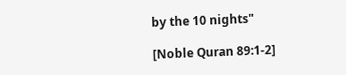by the 10 nights"

[Noble Quran 89:1-2]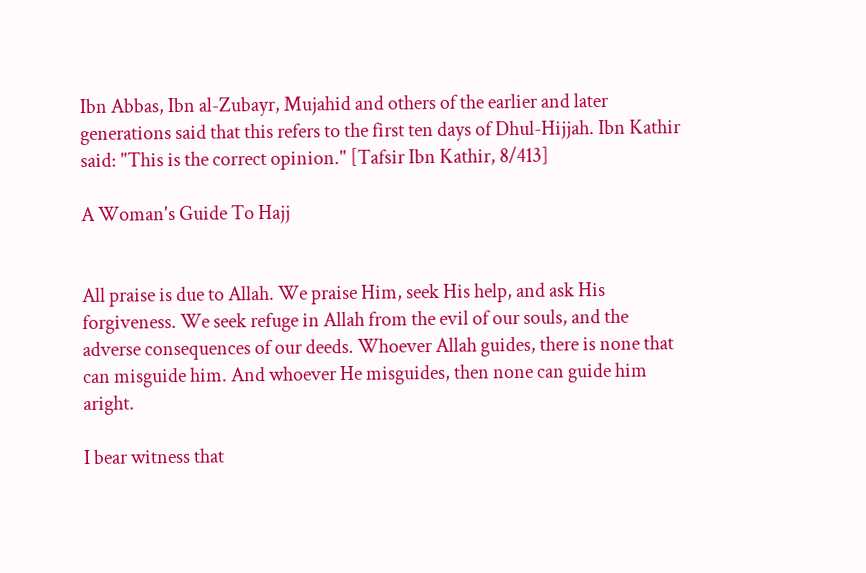Ibn Abbas, Ibn al-Zubayr, Mujahid and others of the earlier and later generations said that this refers to the first ten days of Dhul-Hijjah. Ibn Kathir said: "This is the correct opinion." [Tafsir Ibn Kathir, 8/413]

A Woman's Guide To Hajj


All praise is due to Allah. We praise Him, seek His help, and ask His forgiveness. We seek refuge in Allah from the evil of our souls, and the adverse consequences of our deeds. Whoever Allah guides, there is none that can misguide him. And whoever He misguides, then none can guide him aright.

I bear witness that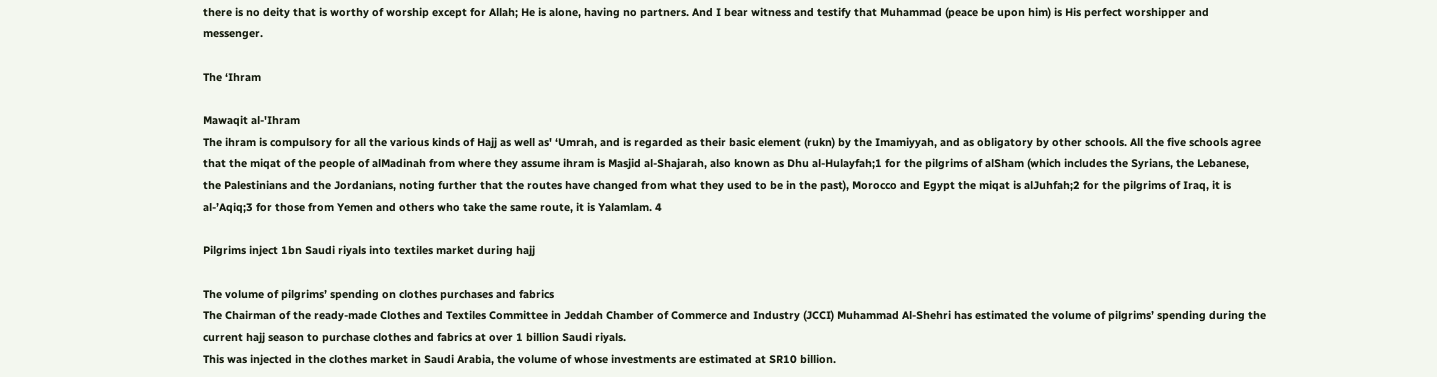there is no deity that is worthy of worship except for Allah; He is alone, having no partners. And I bear witness and testify that Muhammad (peace be upon him) is His perfect worshipper and messenger.

The ‘Ihram

Mawaqit al-'Ihram
The ihram is compulsory for all the various kinds of Hajj as well as' ‘Umrah, and is regarded as their basic element (rukn) by the Imamiyyah, and as obligatory by other schools. All the five schools agree that the miqat of the people of alMadinah from where they assume ihram is Masjid al-Shajarah, also known as Dhu al-Hulayfah;1 for the pilgrims of alSham (which includes the Syrians, the Lebanese, the Palestinians and the Jordanians, noting further that the routes have changed from what they used to be in the past), Morocco and Egypt the miqat is alJuhfah;2 for the pilgrims of Iraq, it is al-’Aqiq;3 for those from Yemen and others who take the same route, it is Yalamlam. 4

Pilgrims inject 1bn Saudi riyals into textiles market during hajj

The volume of pilgrims’ spending on clothes purchases and fabrics
The Chairman of the ready-made Clothes and Textiles Committee in Jeddah Chamber of Commerce and Industry (JCCI) Muhammad Al-Shehri has estimated the volume of pilgrims’ spending during the current hajj season to purchase clothes and fabrics at over 1 billion Saudi riyals.
This was injected in the clothes market in Saudi Arabia, the volume of whose investments are estimated at SR10 billion.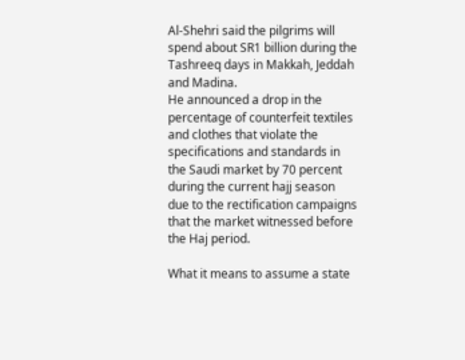Al-Shehri said the pilgrims will spend about SR1 billion during the Tashreeq days in Makkah, Jeddah and Madina.
He announced a drop in the percentage of counterfeit textiles and clothes that violate the specifications and standards in the Saudi market by 70 percent during the current hajj season due to the rectification campaigns that the market witnessed before the Haj period.

What it means to assume a state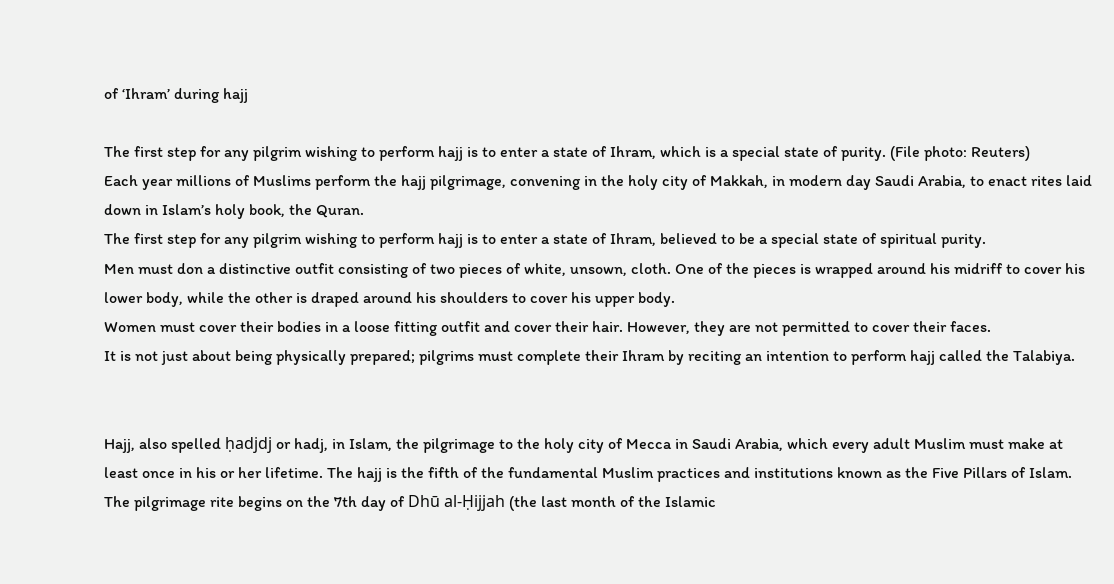of ‘Ihram’ during hajj

The first step for any pilgrim wishing to perform hajj is to enter a state of Ihram, which is a special state of purity. (File photo: Reuters)
Each year millions of Muslims perform the hajj pilgrimage, convening in the holy city of Makkah, in modern day Saudi Arabia, to enact rites laid down in Islam’s holy book, the Quran.
The first step for any pilgrim wishing to perform hajj is to enter a state of Ihram, believed to be a special state of spiritual purity.
Men must don a distinctive outfit consisting of two pieces of white, unsown, cloth. One of the pieces is wrapped around his midriff to cover his lower body, while the other is draped around his shoulders to cover his upper body.
Women must cover their bodies in a loose fitting outfit and cover their hair. However, they are not permitted to cover their faces.
It is not just about being physically prepared; pilgrims must complete their Ihram by reciting an intention to perform hajj called the Talabiya.


Hajj, also spelled ḥadjdj or hadj, in Islam, the pilgrimage to the holy city of Mecca in Saudi Arabia, which every adult Muslim must make at least once in his or her lifetime. The hajj is the fifth of the fundamental Muslim practices and institutions known as the Five Pillars of Islam. The pilgrimage rite begins on the 7th day of Dhū al-Ḥijjah (the last month of the Islamic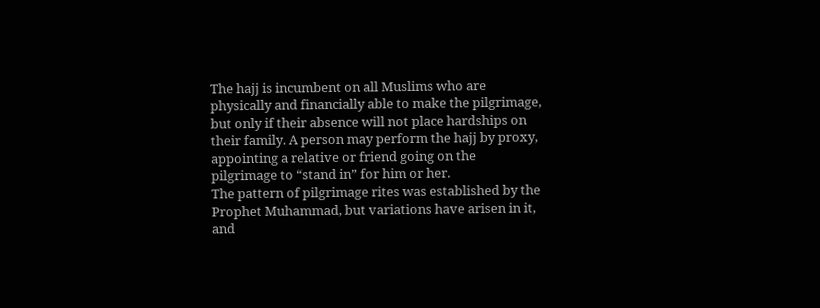The hajj is incumbent on all Muslims who are physically and financially able to make the pilgrimage, but only if their absence will not place hardships on their family. A person may perform the hajj by proxy, appointing a relative or friend going on the pilgrimage to “stand in” for him or her.
The pattern of pilgrimage rites was established by the Prophet Muhammad, but variations have arisen in it, and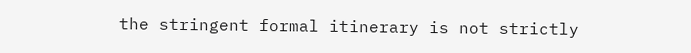the stringent formal itinerary is not strictly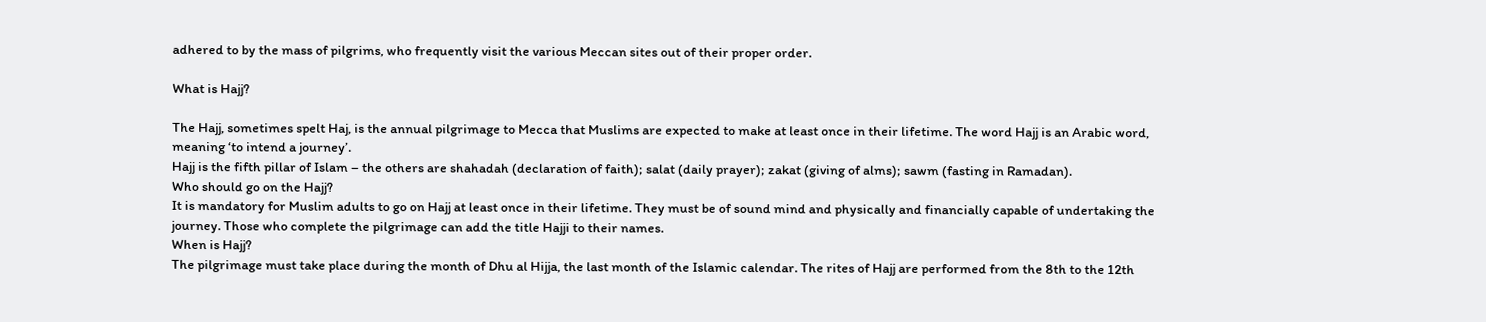adhered to by the mass of pilgrims, who frequently visit the various Meccan sites out of their proper order.

What is Hajj?

The Hajj, sometimes spelt Haj, is the annual pilgrimage to Mecca that Muslims are expected to make at least once in their lifetime. The word Hajj is an Arabic word, meaning ‘to intend a journey’.
Hajj is the fifth pillar of Islam – the others are shahadah (declaration of faith); salat (daily prayer); zakat (giving of alms); sawm (fasting in Ramadan).
Who should go on the Hajj?
It is mandatory for Muslim adults to go on Hajj at least once in their lifetime. They must be of sound mind and physically and financially capable of undertaking the journey. Those who complete the pilgrimage can add the title Hajji to their names.
When is Hajj?
The pilgrimage must take place during the month of Dhu al Hijja, the last month of the Islamic calendar. The rites of Hajj are performed from the 8th to the 12th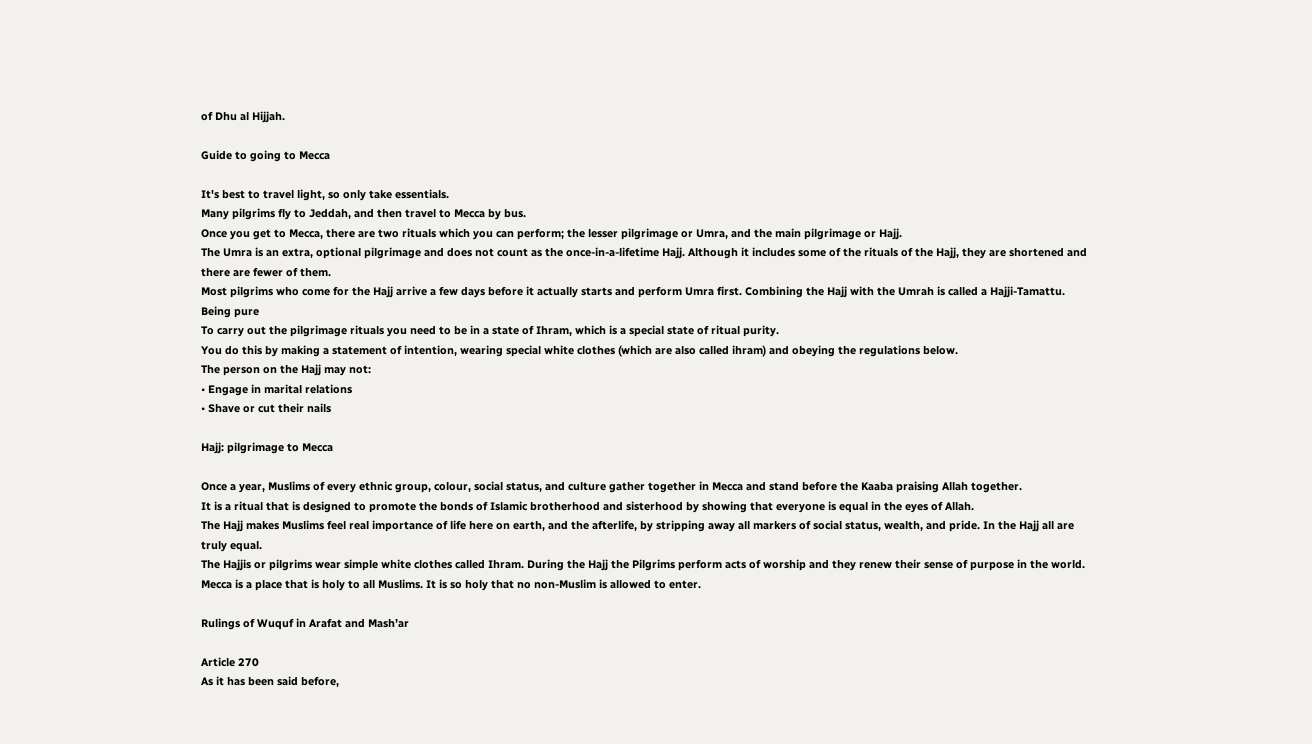of Dhu al Hijjah.

Guide to going to Mecca

It's best to travel light, so only take essentials.
Many pilgrims fly to Jeddah, and then travel to Mecca by bus.
Once you get to Mecca, there are two rituals which you can perform; the lesser pilgrimage or Umra, and the main pilgrimage or Hajj.
The Umra is an extra, optional pilgrimage and does not count as the once-in-a-lifetime Hajj. Although it includes some of the rituals of the Hajj, they are shortened and there are fewer of them.
Most pilgrims who come for the Hajj arrive a few days before it actually starts and perform Umra first. Combining the Hajj with the Umrah is called a Hajji-Tamattu.
Being pure
To carry out the pilgrimage rituals you need to be in a state of Ihram, which is a special state of ritual purity.
You do this by making a statement of intention, wearing special white clothes (which are also called ihram) and obeying the regulations below.
The person on the Hajj may not:
• Engage in marital relations
• Shave or cut their nails

Hajj: pilgrimage to Mecca

Once a year, Muslims of every ethnic group, colour, social status, and culture gather together in Mecca and stand before the Kaaba praising Allah together.
It is a ritual that is designed to promote the bonds of Islamic brotherhood and sisterhood by showing that everyone is equal in the eyes of Allah.
The Hajj makes Muslims feel real importance of life here on earth, and the afterlife, by stripping away all markers of social status, wealth, and pride. In the Hajj all are truly equal.
The Hajjis or pilgrims wear simple white clothes called Ihram. During the Hajj the Pilgrims perform acts of worship and they renew their sense of purpose in the world.
Mecca is a place that is holy to all Muslims. It is so holy that no non-Muslim is allowed to enter.

Rulings of Wuquf in Arafat and Mash’ar

Article 270
As it has been said before,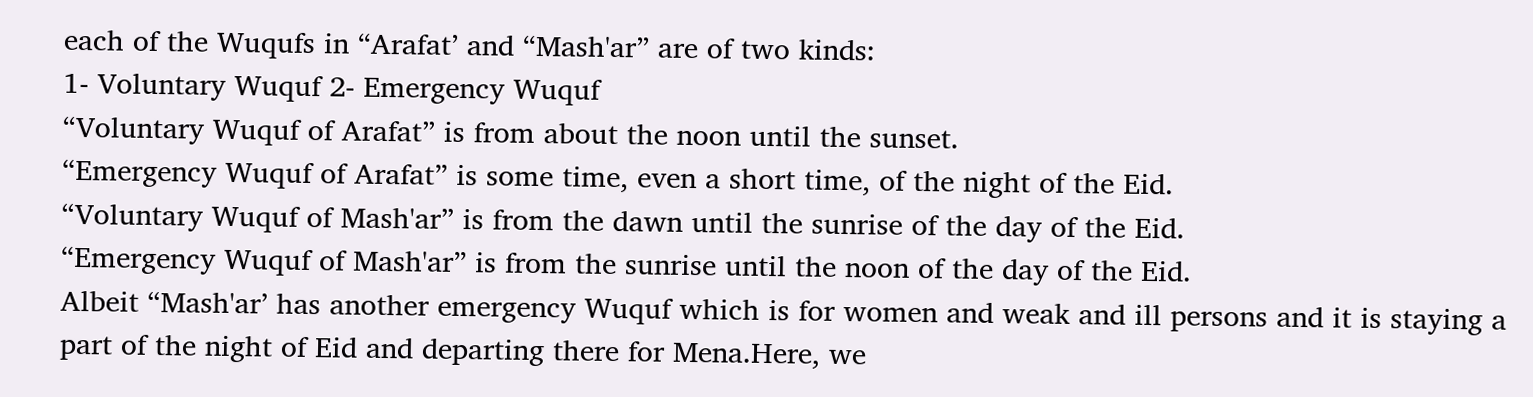each of the Wuqufs in “Arafat’ and “Mash'ar” are of two kinds:
1- Voluntary Wuquf 2- Emergency Wuquf
“Voluntary Wuquf of Arafat” is from about the noon until the sunset.
“Emergency Wuquf of Arafat” is some time, even a short time, of the night of the Eid.
“Voluntary Wuquf of Mash'ar” is from the dawn until the sunrise of the day of the Eid.
“Emergency Wuquf of Mash'ar” is from the sunrise until the noon of the day of the Eid.
Albeit “Mash'ar’ has another emergency Wuquf which is for women and weak and ill persons and it is staying a part of the night of Eid and departing there for Mena.Here, we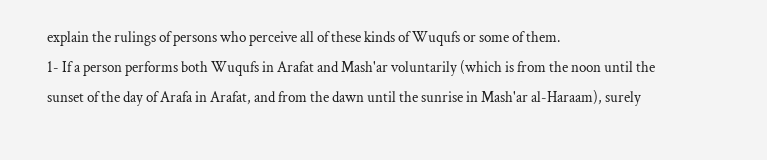explain the rulings of persons who perceive all of these kinds of Wuqufs or some of them.
1- If a person performs both Wuqufs in Arafat and Mash'ar voluntarily (which is from the noon until the sunset of the day of Arafa in Arafat, and from the dawn until the sunrise in Mash'ar al-Haraam), surely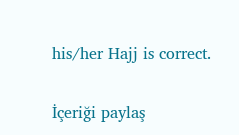his/her Hajj is correct.

İçeriği paylaş